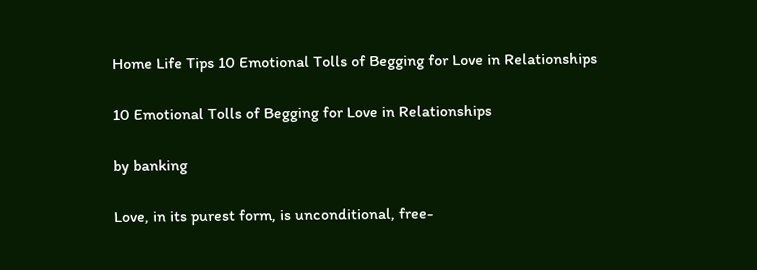Home Life Tips 10 Emotional Tolls of Begging for Love in Relationships

10 Emotional Tolls of Begging for Love in Relationships

by banking

Love, in its purest form, is unconditional, free-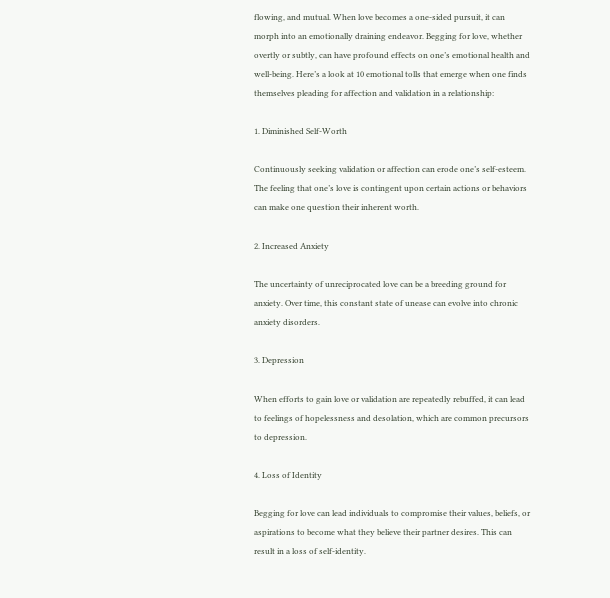flowing, and mutual. When love becomes a one-sided pursuit, it can morph into an emotionally draining endeavor. Begging for love, whether overtly or subtly, can have profound effects on one’s emotional health and well-being. Here’s a look at 10 emotional tolls that emerge when one finds themselves pleading for affection and validation in a relationship:

1. Diminished Self-Worth

Continuously seeking validation or affection can erode one’s self-esteem. The feeling that one’s love is contingent upon certain actions or behaviors can make one question their inherent worth.

2. Increased Anxiety

The uncertainty of unreciprocated love can be a breeding ground for anxiety. Over time, this constant state of unease can evolve into chronic anxiety disorders.

3. Depression

When efforts to gain love or validation are repeatedly rebuffed, it can lead to feelings of hopelessness and desolation, which are common precursors to depression.

4. Loss of Identity

Begging for love can lead individuals to compromise their values, beliefs, or aspirations to become what they believe their partner desires. This can result in a loss of self-identity.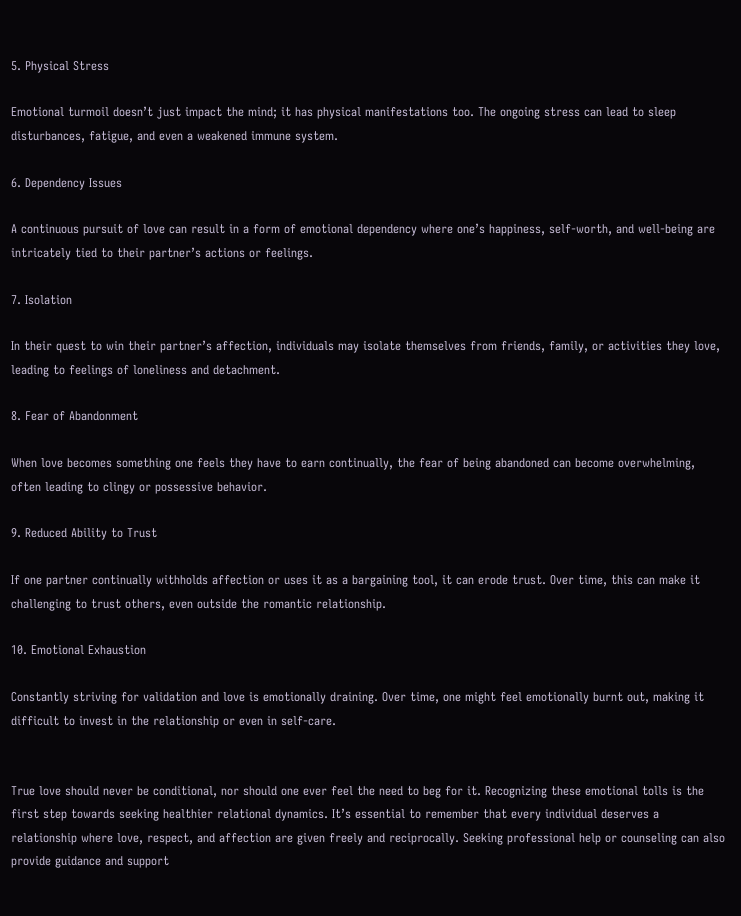5. Physical Stress

Emotional turmoil doesn’t just impact the mind; it has physical manifestations too. The ongoing stress can lead to sleep disturbances, fatigue, and even a weakened immune system.

6. Dependency Issues

A continuous pursuit of love can result in a form of emotional dependency where one’s happiness, self-worth, and well-being are intricately tied to their partner’s actions or feelings.

7. Isolation

In their quest to win their partner’s affection, individuals may isolate themselves from friends, family, or activities they love, leading to feelings of loneliness and detachment.

8. Fear of Abandonment

When love becomes something one feels they have to earn continually, the fear of being abandoned can become overwhelming, often leading to clingy or possessive behavior.

9. Reduced Ability to Trust

If one partner continually withholds affection or uses it as a bargaining tool, it can erode trust. Over time, this can make it challenging to trust others, even outside the romantic relationship.

10. Emotional Exhaustion

Constantly striving for validation and love is emotionally draining. Over time, one might feel emotionally burnt out, making it difficult to invest in the relationship or even in self-care.


True love should never be conditional, nor should one ever feel the need to beg for it. Recognizing these emotional tolls is the first step towards seeking healthier relational dynamics. It’s essential to remember that every individual deserves a relationship where love, respect, and affection are given freely and reciprocally. Seeking professional help or counseling can also provide guidance and support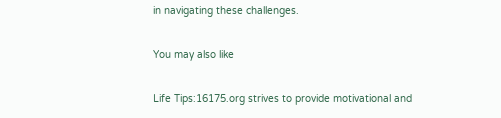in navigating these challenges.

You may also like

Life Tips:16175.org strives to provide motivational and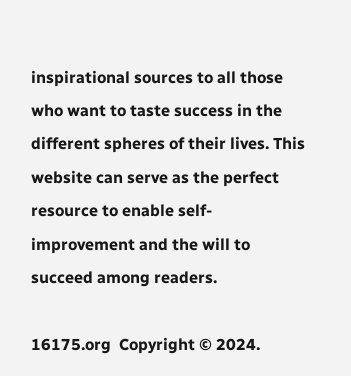inspirational sources to all those who want to taste success in the different spheres of their lives. This website can serve as the perfect resource to enable self-improvement and the will to succeed among readers.

16175.org  Copyright © 2024.